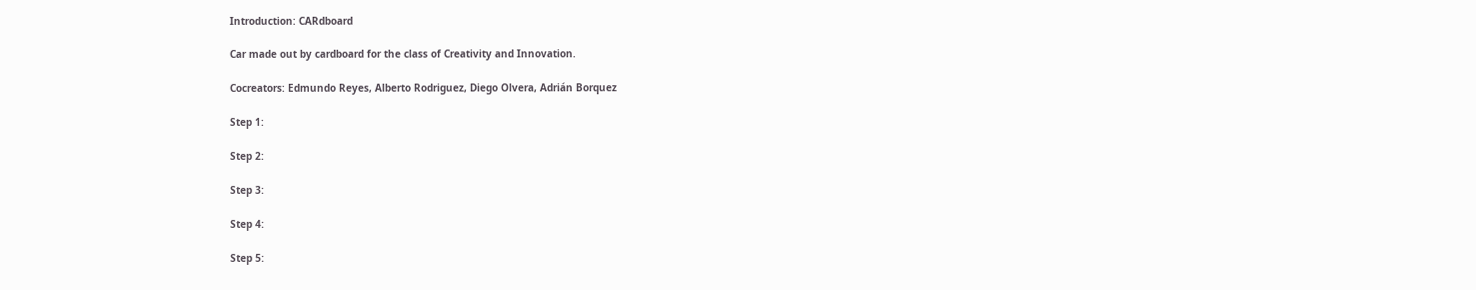Introduction: CARdboard

Car made out by cardboard for the class of Creativity and Innovation.

Cocreators: Edmundo Reyes, Alberto Rodriguez, Diego Olvera, Adrián Borquez

Step 1:

Step 2:

Step 3:

Step 4:

Step 5: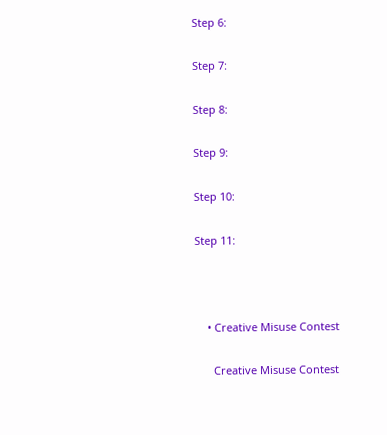Step 6:

Step 7:

Step 8:

Step 9:

Step 10:

Step 11:



    • Creative Misuse Contest

      Creative Misuse Contest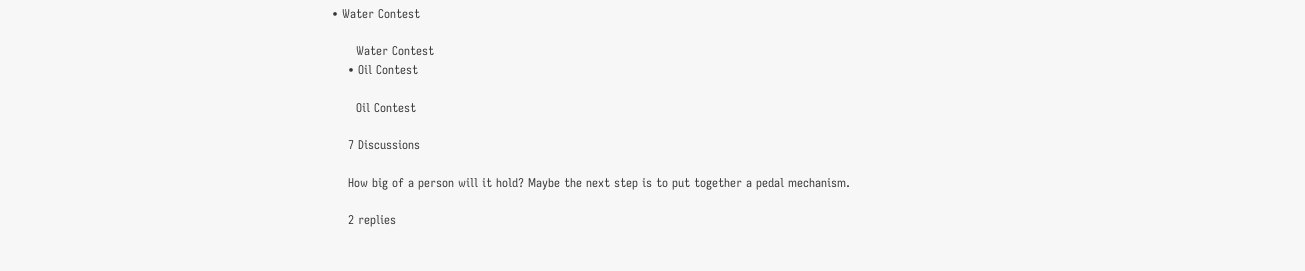• Water Contest

      Water Contest
    • Oil Contest

      Oil Contest

    7 Discussions

    How big of a person will it hold? Maybe the next step is to put together a pedal mechanism.

    2 replies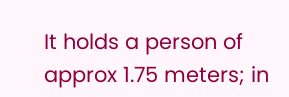It holds a person of approx 1.75 meters; in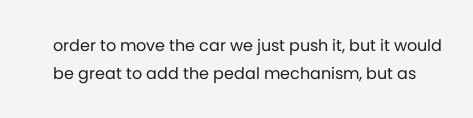order to move the car we just push it, but it would be great to add the pedal mechanism, but as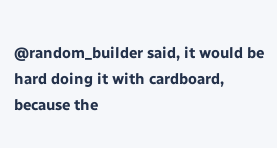@random_builder said, it would be hard doing it with cardboard, because the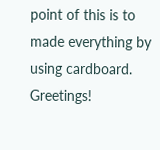point of this is to made everything by using cardboard. Greetings!